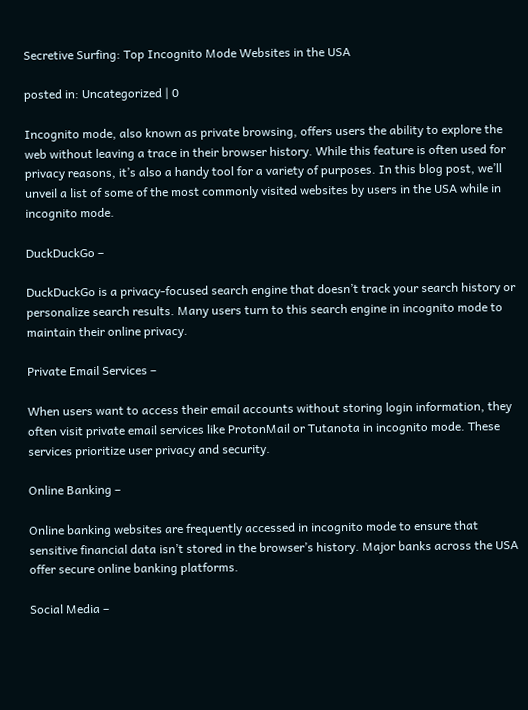Secretive Surfing: Top Incognito Mode Websites in the USA

posted in: Uncategorized | 0

Incognito mode, also known as private browsing, offers users the ability to explore the web without leaving a trace in their browser history. While this feature is often used for privacy reasons, it’s also a handy tool for a variety of purposes. In this blog post, we’ll unveil a list of some of the most commonly visited websites by users in the USA while in incognito mode.

DuckDuckGo –

DuckDuckGo is a privacy-focused search engine that doesn’t track your search history or personalize search results. Many users turn to this search engine in incognito mode to maintain their online privacy.

Private Email Services –

When users want to access their email accounts without storing login information, they often visit private email services like ProtonMail or Tutanota in incognito mode. These services prioritize user privacy and security.

Online Banking –

Online banking websites are frequently accessed in incognito mode to ensure that sensitive financial data isn’t stored in the browser’s history. Major banks across the USA offer secure online banking platforms.

Social Media –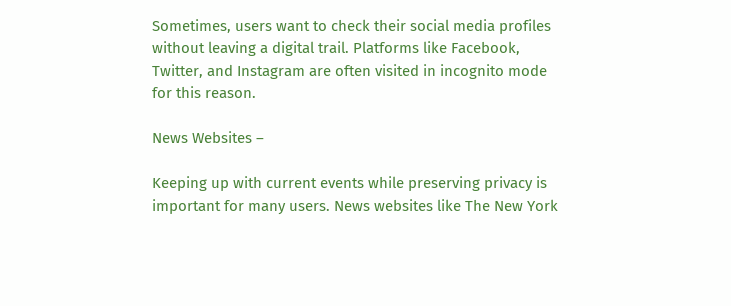Sometimes, users want to check their social media profiles without leaving a digital trail. Platforms like Facebook, Twitter, and Instagram are often visited in incognito mode for this reason.

News Websites –

Keeping up with current events while preserving privacy is important for many users. News websites like The New York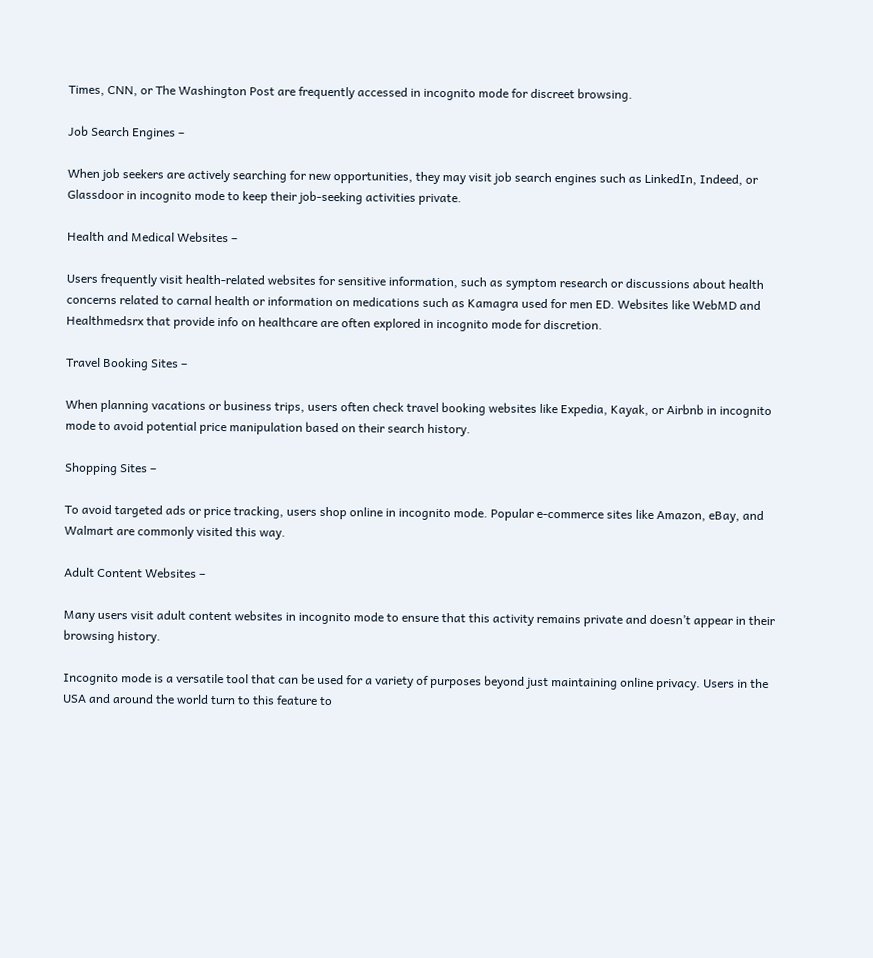Times, CNN, or The Washington Post are frequently accessed in incognito mode for discreet browsing.

Job Search Engines –

When job seekers are actively searching for new opportunities, they may visit job search engines such as LinkedIn, Indeed, or Glassdoor in incognito mode to keep their job-seeking activities private.

Health and Medical Websites –

Users frequently visit health-related websites for sensitive information, such as symptom research or discussions about health concerns related to carnal health or information on medications such as Kamagra used for men ED. Websites like WebMD and Healthmedsrx that provide info on healthcare are often explored in incognito mode for discretion.

Travel Booking Sites –

When planning vacations or business trips, users often check travel booking websites like Expedia, Kayak, or Airbnb in incognito mode to avoid potential price manipulation based on their search history.

Shopping Sites –

To avoid targeted ads or price tracking, users shop online in incognito mode. Popular e-commerce sites like Amazon, eBay, and Walmart are commonly visited this way.

Adult Content Websites –

Many users visit adult content websites in incognito mode to ensure that this activity remains private and doesn’t appear in their browsing history.

Incognito mode is a versatile tool that can be used for a variety of purposes beyond just maintaining online privacy. Users in the USA and around the world turn to this feature to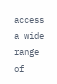access a wide range of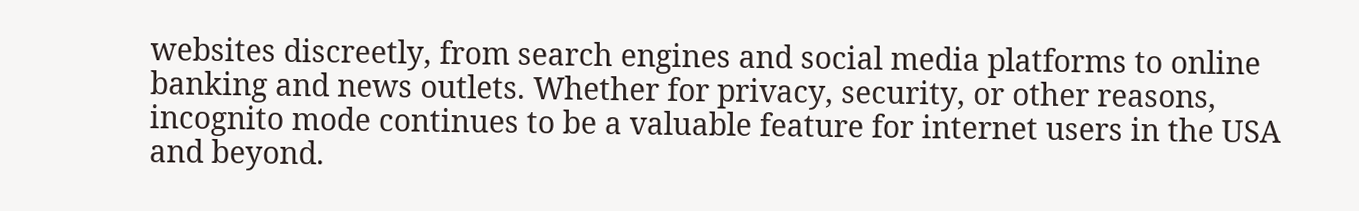websites discreetly, from search engines and social media platforms to online banking and news outlets. Whether for privacy, security, or other reasons, incognito mode continues to be a valuable feature for internet users in the USA and beyond.